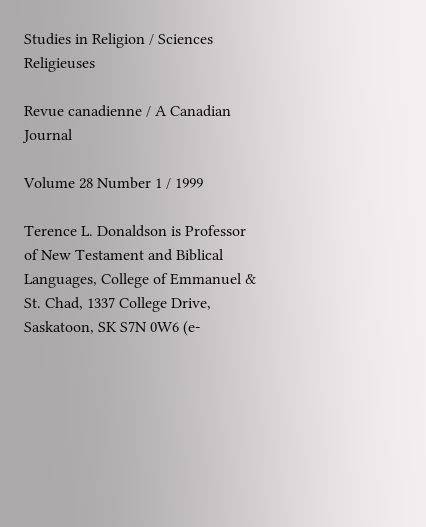Studies in Religion / Sciences Religieuses

Revue canadienne / A Canadian Journal

Volume 28 Number 1 / 1999

Terence L. Donaldson is Professor of New Testament and Biblical Languages, College of Emmanuel & St. Chad, 1337 College Drive, Saskatoon, SK S7N 0W6 (e-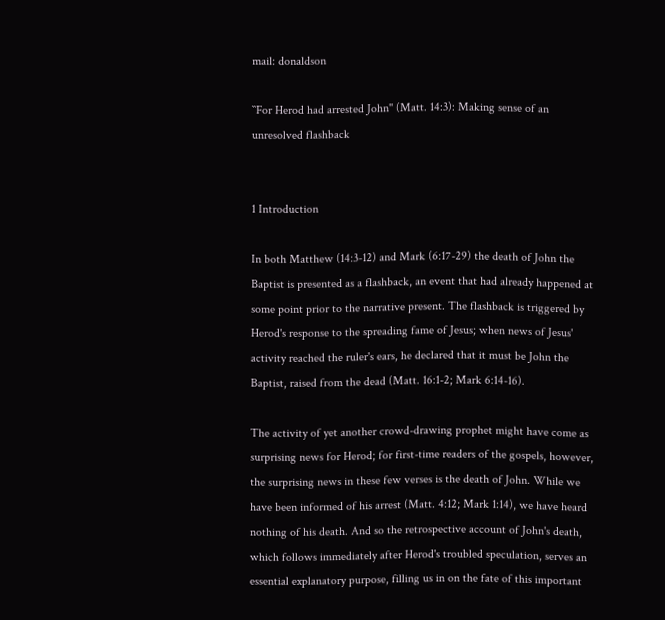mail: donaldson

``For Herod had arrested John'' (Matt. 14:3): Making sense of an unresolved flashback


1 Introduction

In both Matthew (14:3-12) and Mark (6:17-29) the death of John the Baptist is presented as a flashback, an event that had already happened at some point prior to the narrative present. The flashback is triggered by Herod's response to the spreading fame of Jesus; when news of Jesus' activity reached the ruler's ears, he declared that it must be John the Baptist, raised from the dead (Matt. 16:1-2; Mark 6:14-16).

The activity of yet another crowd-drawing prophet might have come as surprising news for Herod; for first-time readers of the gospels, however, the surprising news in these few verses is the death of John. While we have been informed of his arrest (Matt. 4:12; Mark 1:14), we have heard nothing of his death. And so the retrospective account of John's death, which follows immediately after Herod's troubled speculation, serves an essential explanatory purpose, filling us in on the fate of this important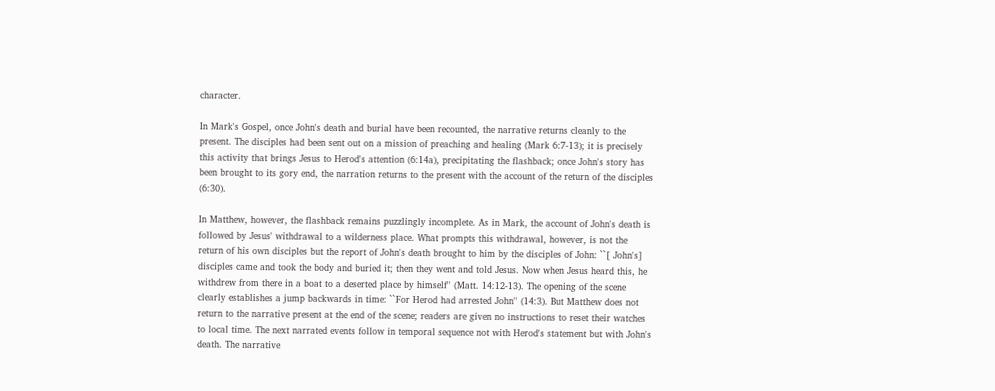character.

In Mark's Gospel, once John's death and burial have been recounted, the narrative returns cleanly to the present. The disciples had been sent out on a mission of preaching and healing (Mark 6:7-13); it is precisely this activity that brings Jesus to Herod's attention (6:14a), precipitating the flashback; once John's story has been brought to its gory end, the narration returns to the present with the account of the return of the disciples (6:30).

In Matthew, however, the flashback remains puzzlingly incomplete. As in Mark, the account of John's death is followed by Jesus' withdrawal to a wilderness place. What prompts this withdrawal, however, is not the return of his own disciples but the report of John's death brought to him by the disciples of John: ``[ John's] disciples came and took the body and buried it; then they went and told Jesus. Now when Jesus heard this, he withdrew from there in a boat to a deserted place by himself'' (Matt. 14:12-13). The opening of the scene clearly establishes a jump backwards in time: ``For Herod had arrested John'' (14:3). But Matthew does not return to the narrative present at the end of the scene; readers are given no instructions to reset their watches to local time. The next narrated events follow in temporal sequence not with Herod's statement but with John's death. The narrative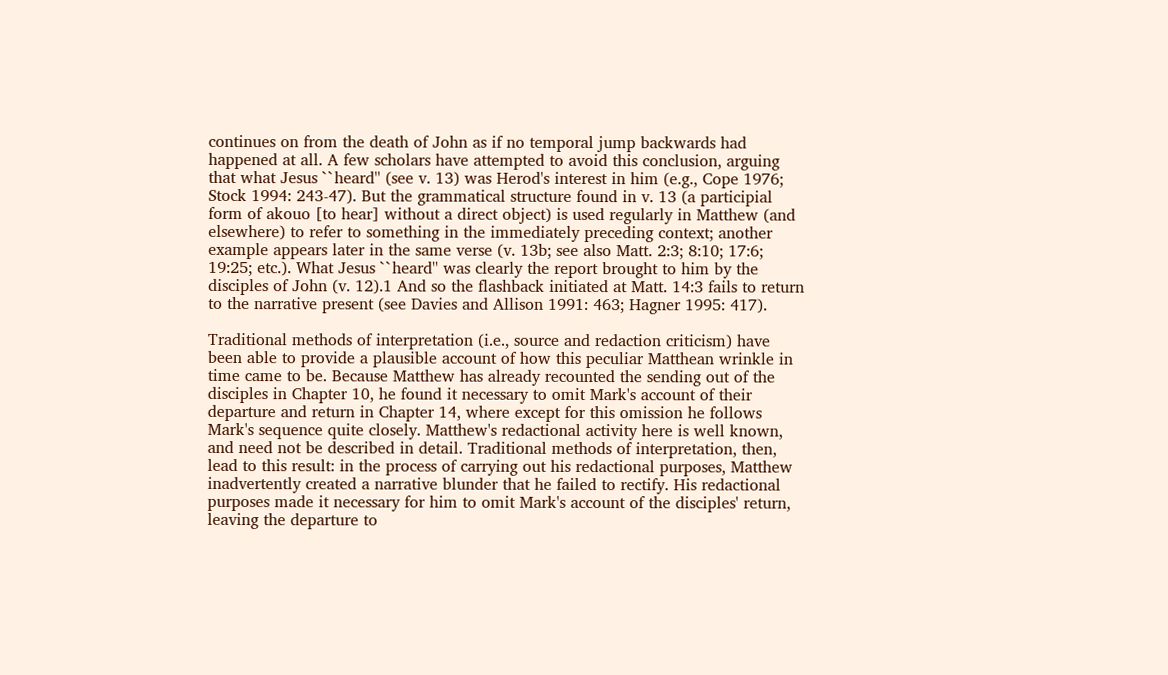continues on from the death of John as if no temporal jump backwards had happened at all. A few scholars have attempted to avoid this conclusion, arguing that what Jesus ``heard'' (see v. 13) was Herod's interest in him (e.g., Cope 1976; Stock 1994: 243-47). But the grammatical structure found in v. 13 (a participial form of akouo [to hear] without a direct object) is used regularly in Matthew (and elsewhere) to refer to something in the immediately preceding context; another example appears later in the same verse (v. 13b; see also Matt. 2:3; 8:10; 17:6; 19:25; etc.). What Jesus ``heard'' was clearly the report brought to him by the disciples of John (v. 12).1 And so the flashback initiated at Matt. 14:3 fails to return to the narrative present (see Davies and Allison 1991: 463; Hagner 1995: 417).

Traditional methods of interpretation (i.e., source and redaction criticism) have been able to provide a plausible account of how this peculiar Matthean wrinkle in time came to be. Because Matthew has already recounted the sending out of the disciples in Chapter 10, he found it necessary to omit Mark's account of their departure and return in Chapter 14, where except for this omission he follows Mark's sequence quite closely. Matthew's redactional activity here is well known, and need not be described in detail. Traditional methods of interpretation, then, lead to this result: in the process of carrying out his redactional purposes, Matthew inadvertently created a narrative blunder that he failed to rectify. His redactional purposes made it necessary for him to omit Mark's account of the disciples' return, leaving the departure to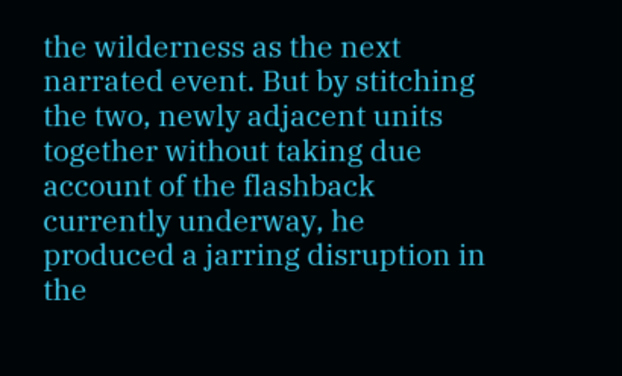the wilderness as the next narrated event. But by stitching the two, newly adjacent units together without taking due account of the flashback currently underway, he produced a jarring disruption in the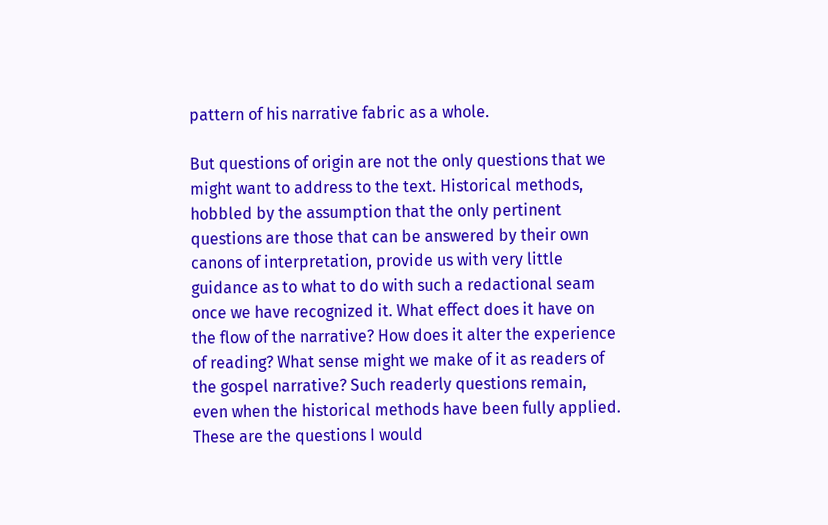pattern of his narrative fabric as a whole.

But questions of origin are not the only questions that we might want to address to the text. Historical methods, hobbled by the assumption that the only pertinent questions are those that can be answered by their own canons of interpretation, provide us with very little guidance as to what to do with such a redactional seam once we have recognized it. What effect does it have on the flow of the narrative? How does it alter the experience of reading? What sense might we make of it as readers of the gospel narrative? Such readerly questions remain, even when the historical methods have been fully applied. These are the questions I would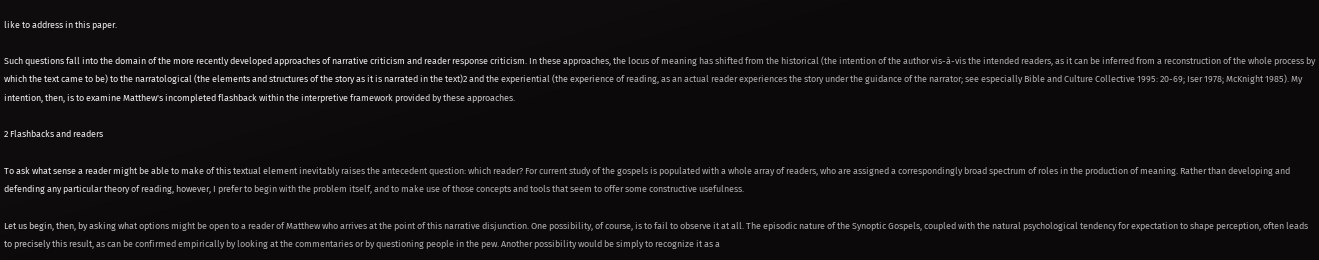like to address in this paper.

Such questions fall into the domain of the more recently developed approaches of narrative criticism and reader response criticism. In these approaches, the locus of meaning has shifted from the historical (the intention of the author vis-à-vis the intended readers, as it can be inferred from a reconstruction of the whole process by which the text came to be) to the narratological (the elements and structures of the story as it is narrated in the text)2 and the experiential (the experience of reading, as an actual reader experiences the story under the guidance of the narrator; see especially Bible and Culture Collective 1995: 20-69; Iser 1978; McKnight 1985). My intention, then, is to examine Matthew's incompleted flashback within the interpretive framework provided by these approaches.

2 Flashbacks and readers

To ask what sense a reader might be able to make of this textual element inevitably raises the antecedent question: which reader? For current study of the gospels is populated with a whole array of readers, who are assigned a correspondingly broad spectrum of roles in the production of meaning. Rather than developing and defending any particular theory of reading, however, I prefer to begin with the problem itself, and to make use of those concepts and tools that seem to offer some constructive usefulness.

Let us begin, then, by asking what options might be open to a reader of Matthew who arrives at the point of this narrative disjunction. One possibility, of course, is to fail to observe it at all. The episodic nature of the Synoptic Gospels, coupled with the natural psychological tendency for expectation to shape perception, often leads to precisely this result, as can be confirmed empirically by looking at the commentaries or by questioning people in the pew. Another possibility would be simply to recognize it as a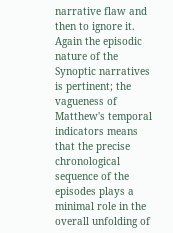narrative flaw and then to ignore it. Again the episodic nature of the Synoptic narratives is pertinent; the vagueness of Matthew's temporal indicators means that the precise chronological sequence of the episodes plays a minimal role in the overall unfolding of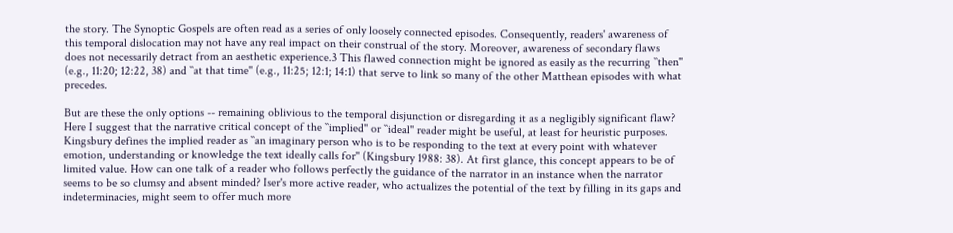the story. The Synoptic Gospels are often read as a series of only loosely connected episodes. Consequently, readers' awareness of this temporal dislocation may not have any real impact on their construal of the story. Moreover, awareness of secondary flaws does not necessarily detract from an aesthetic experience.3 This flawed connection might be ignored as easily as the recurring ``then'' (e.g., 11:20; 12:22, 38) and ``at that time'' (e.g., 11:25; 12:1; 14:1) that serve to link so many of the other Matthean episodes with what precedes.

But are these the only options -- remaining oblivious to the temporal disjunction or disregarding it as a negligibly significant flaw? Here I suggest that the narrative critical concept of the ``implied'' or ``ideal'' reader might be useful, at least for heuristic purposes. Kingsbury defines the implied reader as ``an imaginary person who is to be responding to the text at every point with whatever emotion, understanding or knowledge the text ideally calls for'' (Kingsbury 1988: 38). At first glance, this concept appears to be of limited value. How can one talk of a reader who follows perfectly the guidance of the narrator in an instance when the narrator seems to be so clumsy and absent minded? Iser's more active reader, who actualizes the potential of the text by filling in its gaps and indeterminacies, might seem to offer much more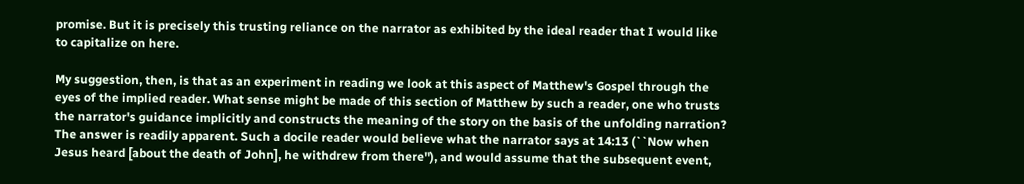promise. But it is precisely this trusting reliance on the narrator as exhibited by the ideal reader that I would like to capitalize on here.

My suggestion, then, is that as an experiment in reading we look at this aspect of Matthew's Gospel through the eyes of the implied reader. What sense might be made of this section of Matthew by such a reader, one who trusts the narrator's guidance implicitly and constructs the meaning of the story on the basis of the unfolding narration? The answer is readily apparent. Such a docile reader would believe what the narrator says at 14:13 (``Now when Jesus heard [about the death of John], he withdrew from there''), and would assume that the subsequent event,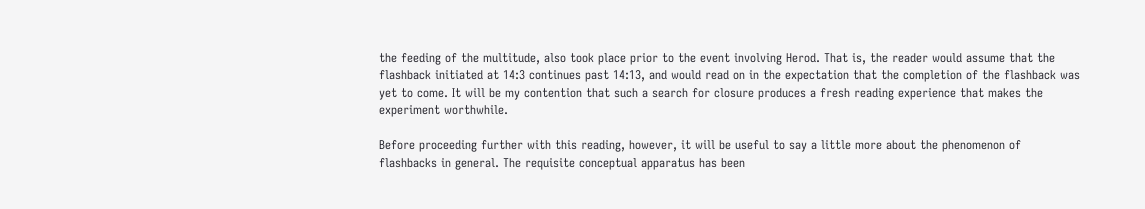the feeding of the multitude, also took place prior to the event involving Herod. That is, the reader would assume that the flashback initiated at 14:3 continues past 14:13, and would read on in the expectation that the completion of the flashback was yet to come. It will be my contention that such a search for closure produces a fresh reading experience that makes the experiment worthwhile.

Before proceeding further with this reading, however, it will be useful to say a little more about the phenomenon of flashbacks in general. The requisite conceptual apparatus has been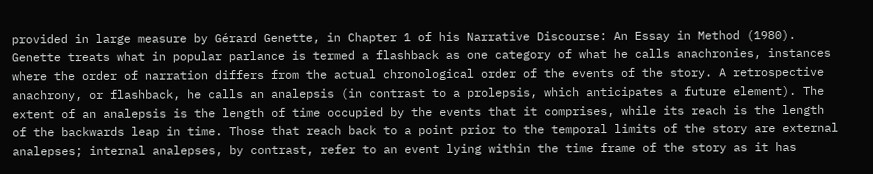provided in large measure by Gérard Genette, in Chapter 1 of his Narrative Discourse: An Essay in Method (1980). Genette treats what in popular parlance is termed a flashback as one category of what he calls anachronies, instances where the order of narration differs from the actual chronological order of the events of the story. A retrospective anachrony, or flashback, he calls an analepsis (in contrast to a prolepsis, which anticipates a future element). The extent of an analepsis is the length of time occupied by the events that it comprises, while its reach is the length of the backwards leap in time. Those that reach back to a point prior to the temporal limits of the story are external analepses; internal analepses, by contrast, refer to an event lying within the time frame of the story as it has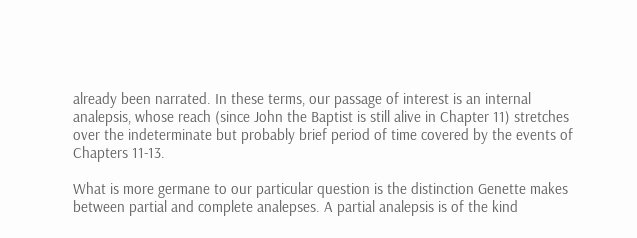already been narrated. In these terms, our passage of interest is an internal analepsis, whose reach (since John the Baptist is still alive in Chapter 11) stretches over the indeterminate but probably brief period of time covered by the events of Chapters 11-13.

What is more germane to our particular question is the distinction Genette makes between partial and complete analepses. A partial analepsis is of the kind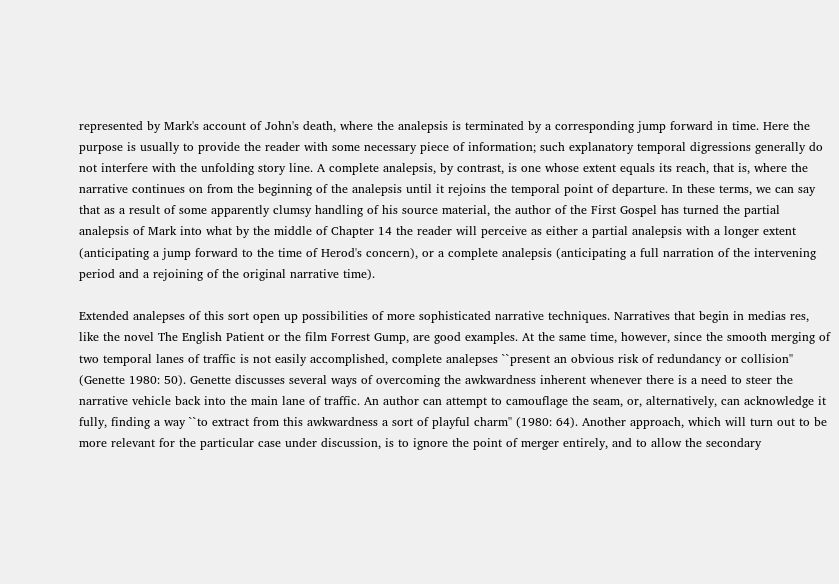represented by Mark's account of John's death, where the analepsis is terminated by a corresponding jump forward in time. Here the purpose is usually to provide the reader with some necessary piece of information; such explanatory temporal digressions generally do not interfere with the unfolding story line. A complete analepsis, by contrast, is one whose extent equals its reach, that is, where the narrative continues on from the beginning of the analepsis until it rejoins the temporal point of departure. In these terms, we can say that as a result of some apparently clumsy handling of his source material, the author of the First Gospel has turned the partial analepsis of Mark into what by the middle of Chapter 14 the reader will perceive as either a partial analepsis with a longer extent (anticipating a jump forward to the time of Herod's concern), or a complete analepsis (anticipating a full narration of the intervening period and a rejoining of the original narrative time).

Extended analepses of this sort open up possibilities of more sophisticated narrative techniques. Narratives that begin in medias res, like the novel The English Patient or the film Forrest Gump, are good examples. At the same time, however, since the smooth merging of two temporal lanes of traffic is not easily accomplished, complete analepses ``present an obvious risk of redundancy or collision'' (Genette 1980: 50). Genette discusses several ways of overcoming the awkwardness inherent whenever there is a need to steer the narrative vehicle back into the main lane of traffic. An author can attempt to camouflage the seam, or, alternatively, can acknowledge it fully, finding a way ``to extract from this awkwardness a sort of playful charm'' (1980: 64). Another approach, which will turn out to be more relevant for the particular case under discussion, is to ignore the point of merger entirely, and to allow the secondary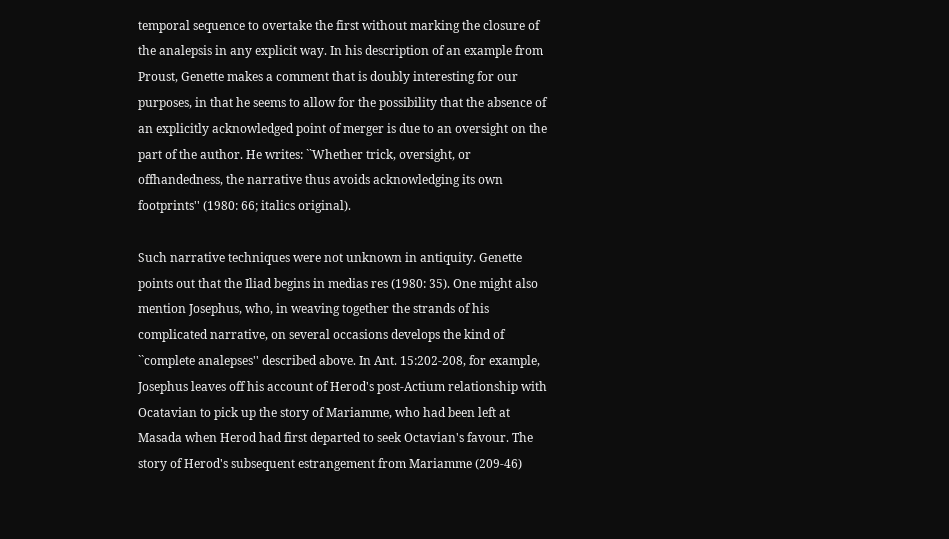temporal sequence to overtake the first without marking the closure of the analepsis in any explicit way. In his description of an example from Proust, Genette makes a comment that is doubly interesting for our purposes, in that he seems to allow for the possibility that the absence of an explicitly acknowledged point of merger is due to an oversight on the part of the author. He writes: ``Whether trick, oversight, or offhandedness, the narrative thus avoids acknowledging its own footprints'' (1980: 66; italics original).

Such narrative techniques were not unknown in antiquity. Genette points out that the Iliad begins in medias res (1980: 35). One might also mention Josephus, who, in weaving together the strands of his complicated narrative, on several occasions develops the kind of ``complete analepses'' described above. In Ant. 15:202-208, for example, Josephus leaves off his account of Herod's post-Actium relationship with Ocatavian to pick up the story of Mariamme, who had been left at Masada when Herod had first departed to seek Octavian's favour. The story of Herod's subsequent estrangement from Mariamme (209-46)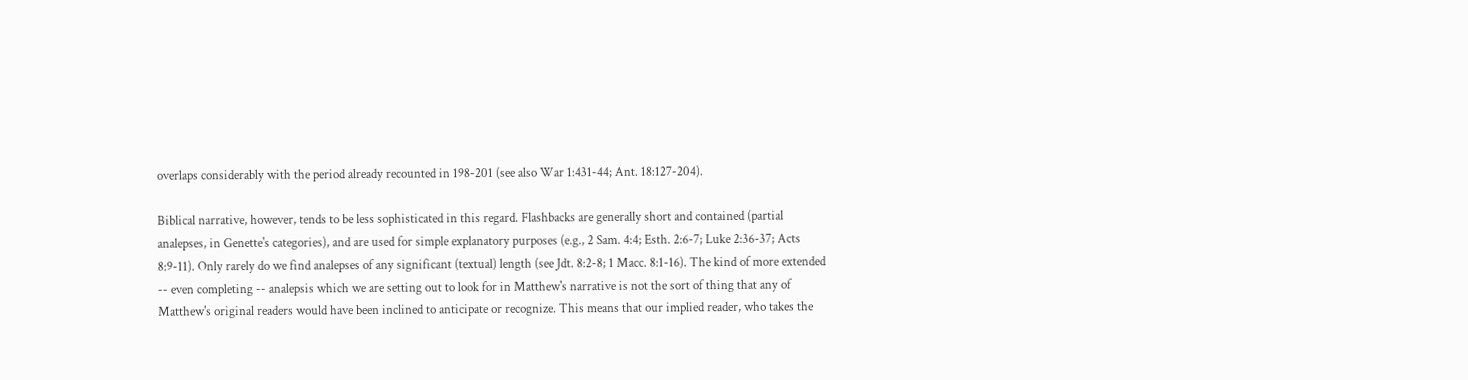overlaps considerably with the period already recounted in 198-201 (see also War 1:431-44; Ant. 18:127-204).

Biblical narrative, however, tends to be less sophisticated in this regard. Flashbacks are generally short and contained (partial analepses, in Genette's categories), and are used for simple explanatory purposes (e.g., 2 Sam. 4:4; Esth. 2:6-7; Luke 2:36-37; Acts 8:9-11). Only rarely do we find analepses of any significant (textual) length (see Jdt. 8:2-8; 1 Macc. 8:1-16). The kind of more extended -- even completing -- analepsis which we are setting out to look for in Matthew's narrative is not the sort of thing that any of Matthew's original readers would have been inclined to anticipate or recognize. This means that our implied reader, who takes the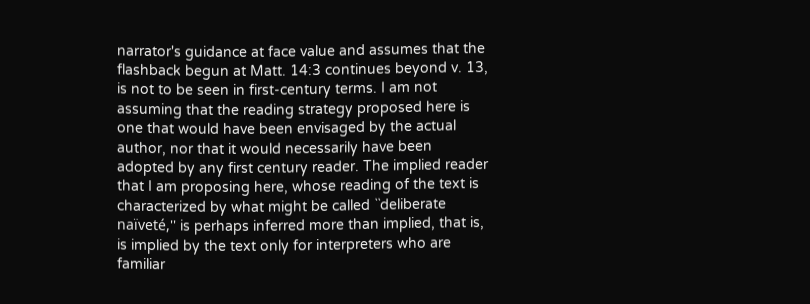narrator's guidance at face value and assumes that the flashback begun at Matt. 14:3 continues beyond v. 13, is not to be seen in first-century terms. I am not assuming that the reading strategy proposed here is one that would have been envisaged by the actual author, nor that it would necessarily have been adopted by any first century reader. The implied reader that I am proposing here, whose reading of the text is characterized by what might be called ``deliberate naïveté,'' is perhaps inferred more than implied, that is, is implied by the text only for interpreters who are familiar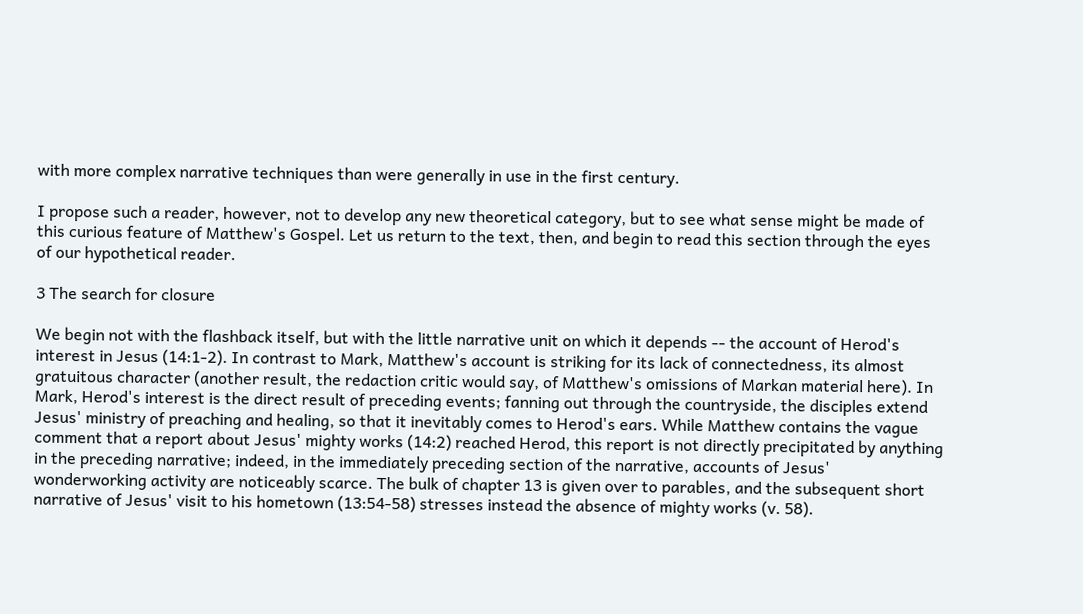with more complex narrative techniques than were generally in use in the first century.

I propose such a reader, however, not to develop any new theoretical category, but to see what sense might be made of this curious feature of Matthew's Gospel. Let us return to the text, then, and begin to read this section through the eyes of our hypothetical reader.

3 The search for closure

We begin not with the flashback itself, but with the little narrative unit on which it depends -- the account of Herod's interest in Jesus (14:1-2). In contrast to Mark, Matthew's account is striking for its lack of connectedness, its almost gratuitous character (another result, the redaction critic would say, of Matthew's omissions of Markan material here). In Mark, Herod's interest is the direct result of preceding events; fanning out through the countryside, the disciples extend Jesus' ministry of preaching and healing, so that it inevitably comes to Herod's ears. While Matthew contains the vague comment that a report about Jesus' mighty works (14:2) reached Herod, this report is not directly precipitated by anything in the preceding narrative; indeed, in the immediately preceding section of the narrative, accounts of Jesus' wonderworking activity are noticeably scarce. The bulk of chapter 13 is given over to parables, and the subsequent short narrative of Jesus' visit to his hometown (13:54-58) stresses instead the absence of mighty works (v. 58).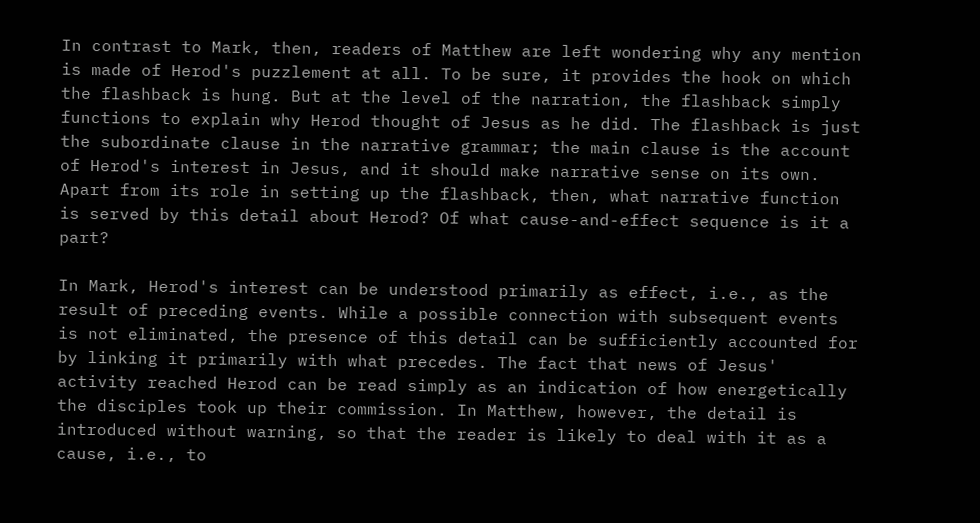In contrast to Mark, then, readers of Matthew are left wondering why any mention is made of Herod's puzzlement at all. To be sure, it provides the hook on which the flashback is hung. But at the level of the narration, the flashback simply functions to explain why Herod thought of Jesus as he did. The flashback is just the subordinate clause in the narrative grammar; the main clause is the account of Herod's interest in Jesus, and it should make narrative sense on its own. Apart from its role in setting up the flashback, then, what narrative function is served by this detail about Herod? Of what cause-and-effect sequence is it a part?

In Mark, Herod's interest can be understood primarily as effect, i.e., as the result of preceding events. While a possible connection with subsequent events is not eliminated, the presence of this detail can be sufficiently accounted for by linking it primarily with what precedes. The fact that news of Jesus' activity reached Herod can be read simply as an indication of how energetically the disciples took up their commission. In Matthew, however, the detail is introduced without warning, so that the reader is likely to deal with it as a cause, i.e., to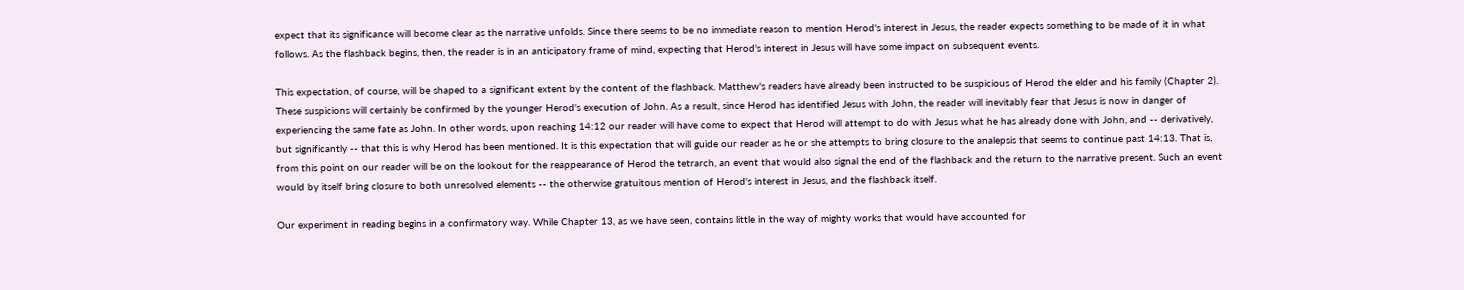expect that its significance will become clear as the narrative unfolds. Since there seems to be no immediate reason to mention Herod's interest in Jesus, the reader expects something to be made of it in what follows. As the flashback begins, then, the reader is in an anticipatory frame of mind, expecting that Herod's interest in Jesus will have some impact on subsequent events.

This expectation, of course, will be shaped to a significant extent by the content of the flashback. Matthew's readers have already been instructed to be suspicious of Herod the elder and his family (Chapter 2). These suspicions will certainly be confirmed by the younger Herod's execution of John. As a result, since Herod has identified Jesus with John, the reader will inevitably fear that Jesus is now in danger of experiencing the same fate as John. In other words, upon reaching 14:12 our reader will have come to expect that Herod will attempt to do with Jesus what he has already done with John, and -- derivatively, but significantly -- that this is why Herod has been mentioned. It is this expectation that will guide our reader as he or she attempts to bring closure to the analepsis that seems to continue past 14:13. That is, from this point on our reader will be on the lookout for the reappearance of Herod the tetrarch, an event that would also signal the end of the flashback and the return to the narrative present. Such an event would by itself bring closure to both unresolved elements -- the otherwise gratuitous mention of Herod's interest in Jesus, and the flashback itself.

Our experiment in reading begins in a confirmatory way. While Chapter 13, as we have seen, contains little in the way of mighty works that would have accounted for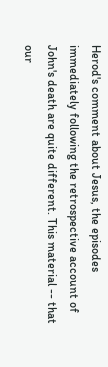Herod's comment about Jesus, the episodes immediately following the retrospective account of John's death are quite different. This material -- that our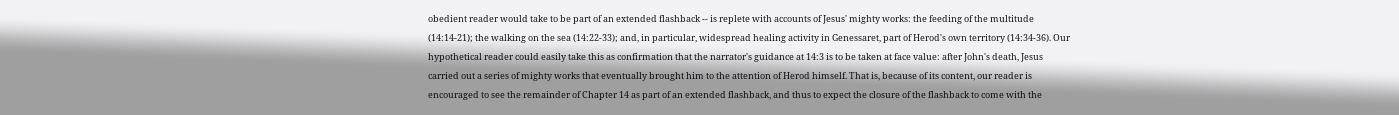obedient reader would take to be part of an extended flashback -- is replete with accounts of Jesus' mighty works: the feeding of the multitude (14:14-21); the walking on the sea (14:22-33); and, in particular, widespread healing activity in Genessaret, part of Herod's own territory (14:34-36). Our hypothetical reader could easily take this as confirmation that the narrator's guidance at 14:3 is to be taken at face value: after John's death, Jesus carried out a series of mighty works that eventually brought him to the attention of Herod himself. That is, because of its content, our reader is encouraged to see the remainder of Chapter 14 as part of an extended flashback, and thus to expect the closure of the flashback to come with the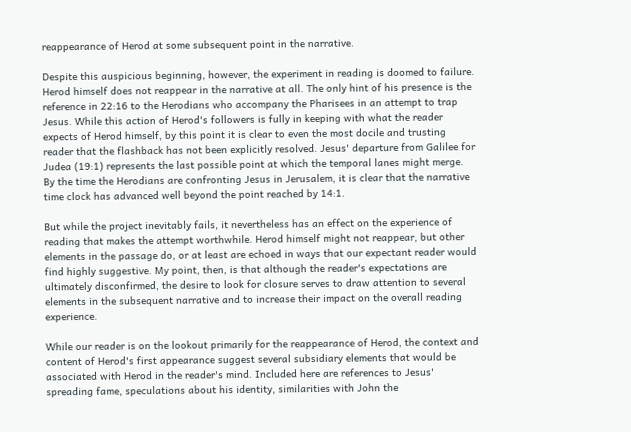reappearance of Herod at some subsequent point in the narrative.

Despite this auspicious beginning, however, the experiment in reading is doomed to failure. Herod himself does not reappear in the narrative at all. The only hint of his presence is the reference in 22:16 to the Herodians who accompany the Pharisees in an attempt to trap Jesus. While this action of Herod's followers is fully in keeping with what the reader expects of Herod himself, by this point it is clear to even the most docile and trusting reader that the flashback has not been explicitly resolved. Jesus' departure from Galilee for Judea (19:1) represents the last possible point at which the temporal lanes might merge. By the time the Herodians are confronting Jesus in Jerusalem, it is clear that the narrative time clock has advanced well beyond the point reached by 14:1.

But while the project inevitably fails, it nevertheless has an effect on the experience of reading that makes the attempt worthwhile. Herod himself might not reappear, but other elements in the passage do, or at least are echoed in ways that our expectant reader would find highly suggestive. My point, then, is that although the reader's expectations are ultimately disconfirmed, the desire to look for closure serves to draw attention to several elements in the subsequent narrative and to increase their impact on the overall reading experience.

While our reader is on the lookout primarily for the reappearance of Herod, the context and content of Herod's first appearance suggest several subsidiary elements that would be associated with Herod in the reader's mind. Included here are references to Jesus' spreading fame, speculations about his identity, similarities with John the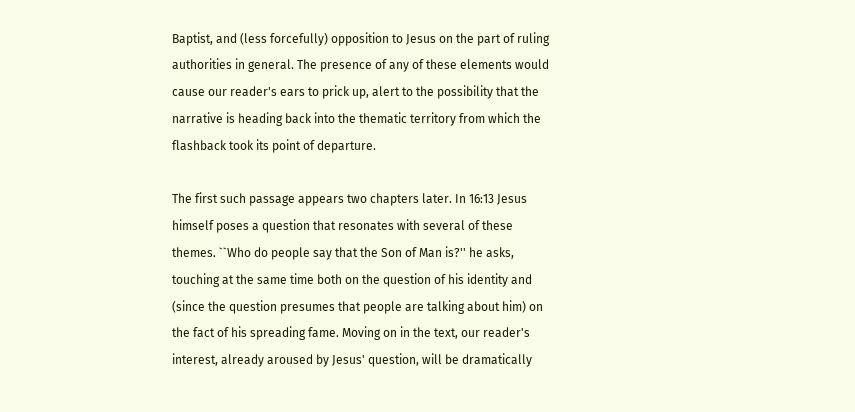Baptist, and (less forcefully) opposition to Jesus on the part of ruling authorities in general. The presence of any of these elements would cause our reader's ears to prick up, alert to the possibility that the narrative is heading back into the thematic territory from which the flashback took its point of departure.

The first such passage appears two chapters later. In 16:13 Jesus himself poses a question that resonates with several of these themes. ``Who do people say that the Son of Man is?'' he asks, touching at the same time both on the question of his identity and (since the question presumes that people are talking about him) on the fact of his spreading fame. Moving on in the text, our reader's interest, already aroused by Jesus' question, will be dramatically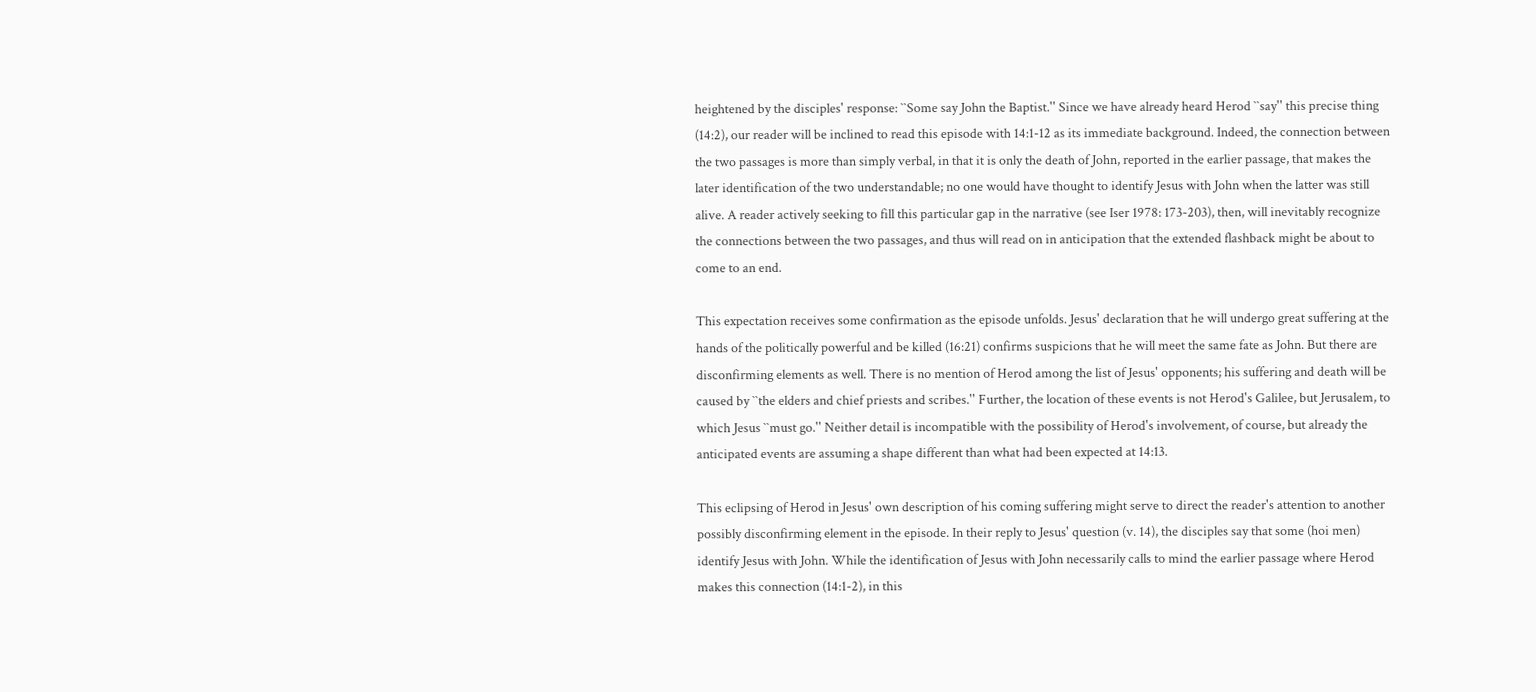heightened by the disciples' response: ``Some say John the Baptist.'' Since we have already heard Herod ``say'' this precise thing (14:2), our reader will be inclined to read this episode with 14:1-12 as its immediate background. Indeed, the connection between the two passages is more than simply verbal, in that it is only the death of John, reported in the earlier passage, that makes the later identification of the two understandable; no one would have thought to identify Jesus with John when the latter was still alive. A reader actively seeking to fill this particular gap in the narrative (see Iser 1978: 173-203), then, will inevitably recognize the connections between the two passages, and thus will read on in anticipation that the extended flashback might be about to come to an end.

This expectation receives some confirmation as the episode unfolds. Jesus' declaration that he will undergo great suffering at the hands of the politically powerful and be killed (16:21) confirms suspicions that he will meet the same fate as John. But there are disconfirming elements as well. There is no mention of Herod among the list of Jesus' opponents; his suffering and death will be caused by ``the elders and chief priests and scribes.'' Further, the location of these events is not Herod's Galilee, but Jerusalem, to which Jesus ``must go.'' Neither detail is incompatible with the possibility of Herod's involvement, of course, but already the anticipated events are assuming a shape different than what had been expected at 14:13.

This eclipsing of Herod in Jesus' own description of his coming suffering might serve to direct the reader's attention to another possibly disconfirming element in the episode. In their reply to Jesus' question (v. 14), the disciples say that some (hoi men) identify Jesus with John. While the identification of Jesus with John necessarily calls to mind the earlier passage where Herod makes this connection (14:1-2), in this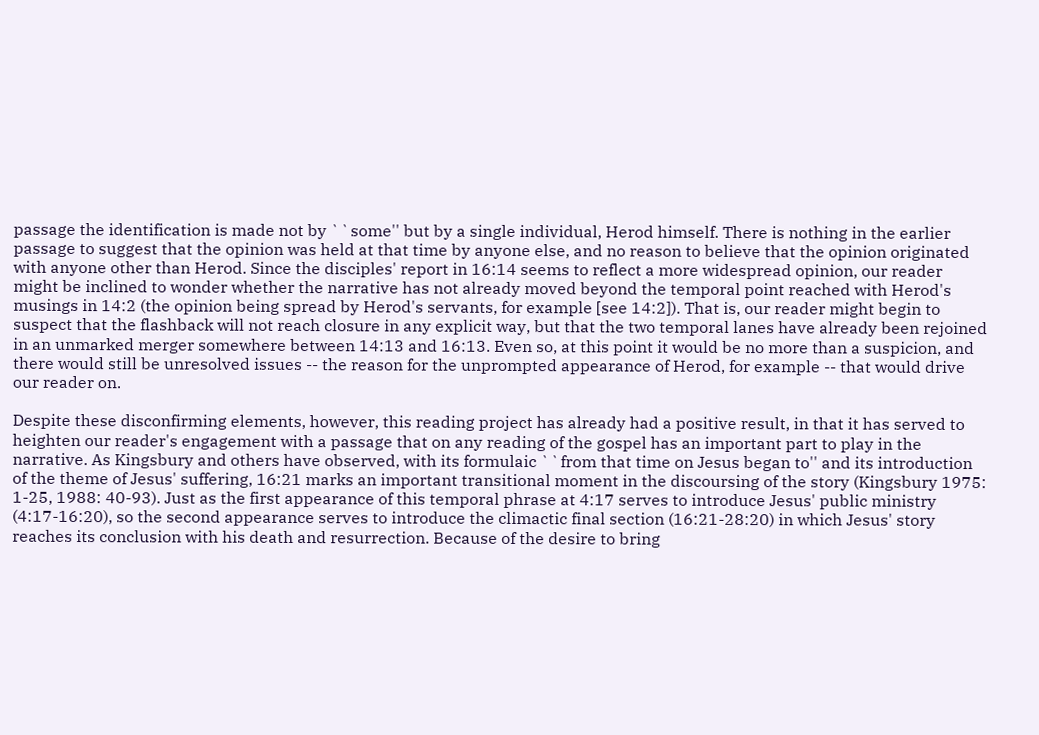passage the identification is made not by ``some'' but by a single individual, Herod himself. There is nothing in the earlier passage to suggest that the opinion was held at that time by anyone else, and no reason to believe that the opinion originated with anyone other than Herod. Since the disciples' report in 16:14 seems to reflect a more widespread opinion, our reader might be inclined to wonder whether the narrative has not already moved beyond the temporal point reached with Herod's musings in 14:2 (the opinion being spread by Herod's servants, for example [see 14:2]). That is, our reader might begin to suspect that the flashback will not reach closure in any explicit way, but that the two temporal lanes have already been rejoined in an unmarked merger somewhere between 14:13 and 16:13. Even so, at this point it would be no more than a suspicion, and there would still be unresolved issues -- the reason for the unprompted appearance of Herod, for example -- that would drive our reader on.

Despite these disconfirming elements, however, this reading project has already had a positive result, in that it has served to heighten our reader's engagement with a passage that on any reading of the gospel has an important part to play in the narrative. As Kingsbury and others have observed, with its formulaic ``from that time on Jesus began to'' and its introduction of the theme of Jesus' suffering, 16:21 marks an important transitional moment in the discoursing of the story (Kingsbury 1975: 1-25, 1988: 40-93). Just as the first appearance of this temporal phrase at 4:17 serves to introduce Jesus' public ministry (4:17-16:20), so the second appearance serves to introduce the climactic final section (16:21-28:20) in which Jesus' story reaches its conclusion with his death and resurrection. Because of the desire to bring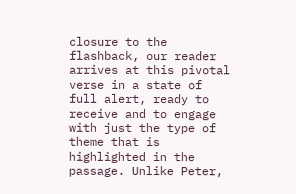closure to the flashback, our reader arrives at this pivotal verse in a state of full alert, ready to receive and to engage with just the type of theme that is highlighted in the passage. Unlike Peter,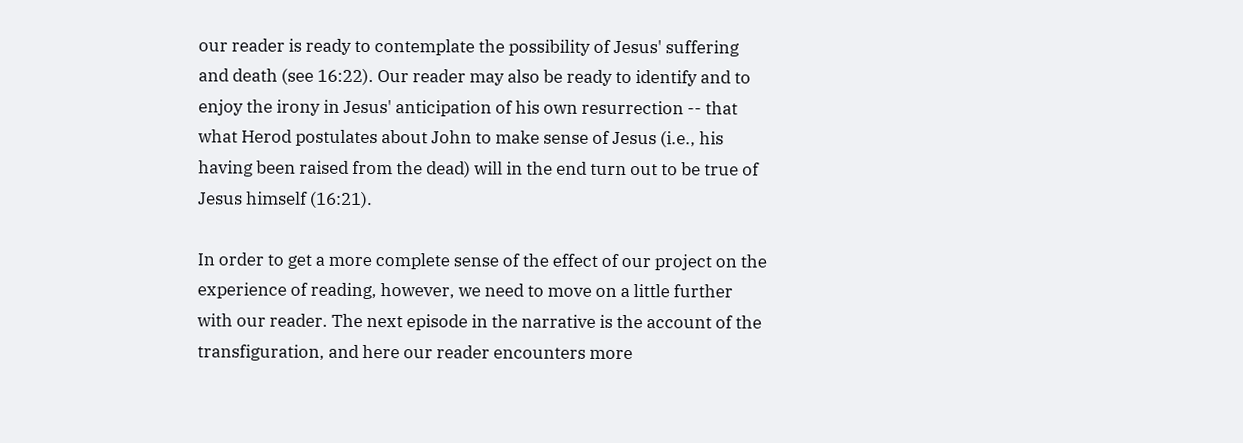our reader is ready to contemplate the possibility of Jesus' suffering and death (see 16:22). Our reader may also be ready to identify and to enjoy the irony in Jesus' anticipation of his own resurrection -- that what Herod postulates about John to make sense of Jesus (i.e., his having been raised from the dead) will in the end turn out to be true of Jesus himself (16:21).

In order to get a more complete sense of the effect of our project on the experience of reading, however, we need to move on a little further with our reader. The next episode in the narrative is the account of the transfiguration, and here our reader encounters more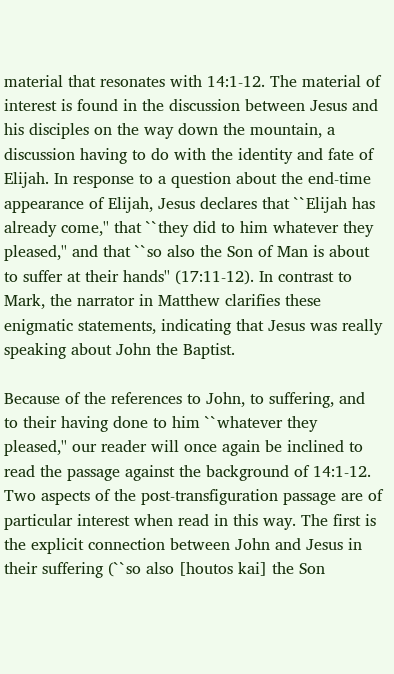material that resonates with 14:1-12. The material of interest is found in the discussion between Jesus and his disciples on the way down the mountain, a discussion having to do with the identity and fate of Elijah. In response to a question about the end-time appearance of Elijah, Jesus declares that ``Elijah has already come,'' that ``they did to him whatever they pleased,'' and that ``so also the Son of Man is about to suffer at their hands'' (17:11-12). In contrast to Mark, the narrator in Matthew clarifies these enigmatic statements, indicating that Jesus was really speaking about John the Baptist.

Because of the references to John, to suffering, and to their having done to him ``whatever they pleased,'' our reader will once again be inclined to read the passage against the background of 14:1-12. Two aspects of the post-transfiguration passage are of particular interest when read in this way. The first is the explicit connection between John and Jesus in their suffering (``so also [houtos kai] the Son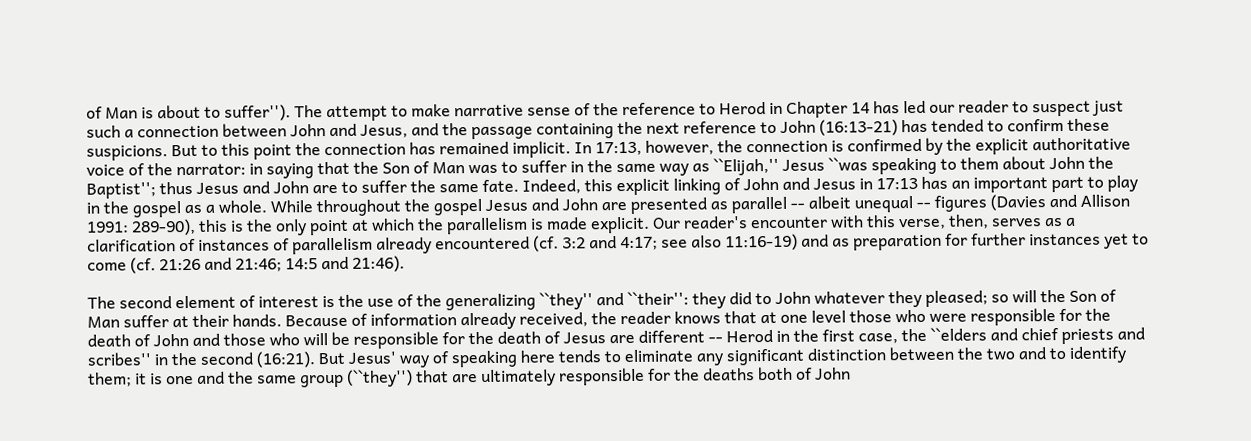of Man is about to suffer''). The attempt to make narrative sense of the reference to Herod in Chapter 14 has led our reader to suspect just such a connection between John and Jesus, and the passage containing the next reference to John (16:13-21) has tended to confirm these suspicions. But to this point the connection has remained implicit. In 17:13, however, the connection is confirmed by the explicit authoritative voice of the narrator: in saying that the Son of Man was to suffer in the same way as ``Elijah,'' Jesus ``was speaking to them about John the Baptist''; thus Jesus and John are to suffer the same fate. Indeed, this explicit linking of John and Jesus in 17:13 has an important part to play in the gospel as a whole. While throughout the gospel Jesus and John are presented as parallel -- albeit unequal -- figures (Davies and Allison 1991: 289-90), this is the only point at which the parallelism is made explicit. Our reader's encounter with this verse, then, serves as a clarification of instances of parallelism already encountered (cf. 3:2 and 4:17; see also 11:16-19) and as preparation for further instances yet to come (cf. 21:26 and 21:46; 14:5 and 21:46).

The second element of interest is the use of the generalizing ``they'' and ``their'': they did to John whatever they pleased; so will the Son of Man suffer at their hands. Because of information already received, the reader knows that at one level those who were responsible for the death of John and those who will be responsible for the death of Jesus are different -- Herod in the first case, the ``elders and chief priests and scribes'' in the second (16:21). But Jesus' way of speaking here tends to eliminate any significant distinction between the two and to identify them; it is one and the same group (``they'') that are ultimately responsible for the deaths both of John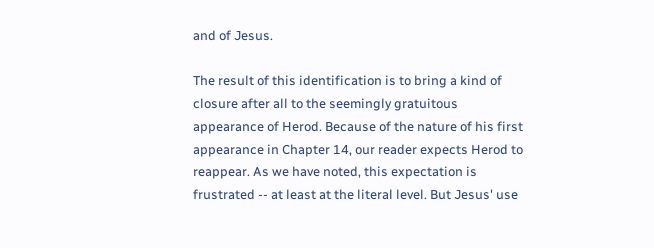and of Jesus.

The result of this identification is to bring a kind of closure after all to the seemingly gratuitous appearance of Herod. Because of the nature of his first appearance in Chapter 14, our reader expects Herod to reappear. As we have noted, this expectation is frustrated -- at least at the literal level. But Jesus' use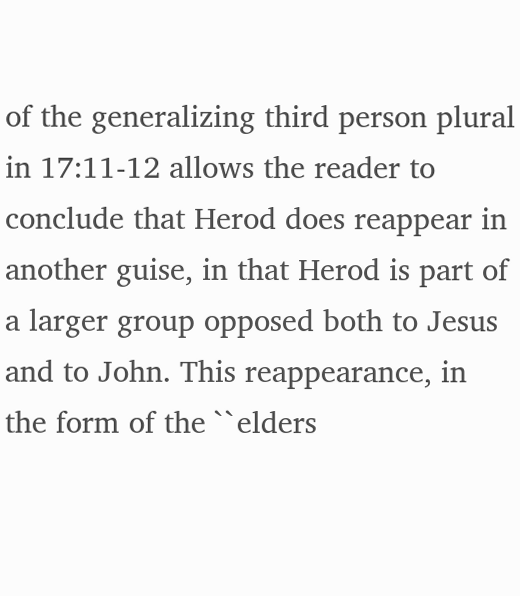of the generalizing third person plural in 17:11-12 allows the reader to conclude that Herod does reappear in another guise, in that Herod is part of a larger group opposed both to Jesus and to John. This reappearance, in the form of the ``elders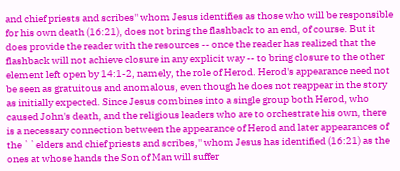and chief priests and scribes'' whom Jesus identifies as those who will be responsible for his own death (16:21), does not bring the flashback to an end, of course. But it does provide the reader with the resources -- once the reader has realized that the flashback will not achieve closure in any explicit way -- to bring closure to the other element left open by 14:1-2, namely, the role of Herod. Herod's appearance need not be seen as gratuitous and anomalous, even though he does not reappear in the story as initially expected. Since Jesus combines into a single group both Herod, who caused John's death, and the religious leaders who are to orchestrate his own, there is a necessary connection between the appearance of Herod and later appearances of the ``elders and chief priests and scribes,'' whom Jesus has identified (16:21) as the ones at whose hands the Son of Man will suffer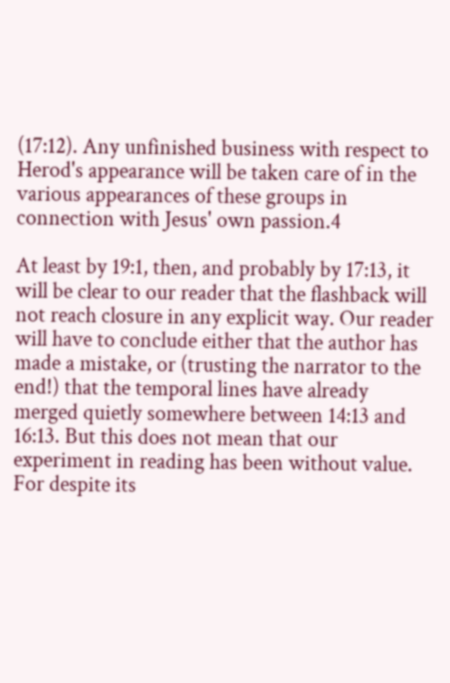(17:12). Any unfinished business with respect to Herod's appearance will be taken care of in the various appearances of these groups in connection with Jesus' own passion.4

At least by 19:1, then, and probably by 17:13, it will be clear to our reader that the flashback will not reach closure in any explicit way. Our reader will have to conclude either that the author has made a mistake, or (trusting the narrator to the end!) that the temporal lines have already merged quietly somewhere between 14:13 and 16:13. But this does not mean that our experiment in reading has been without value. For despite its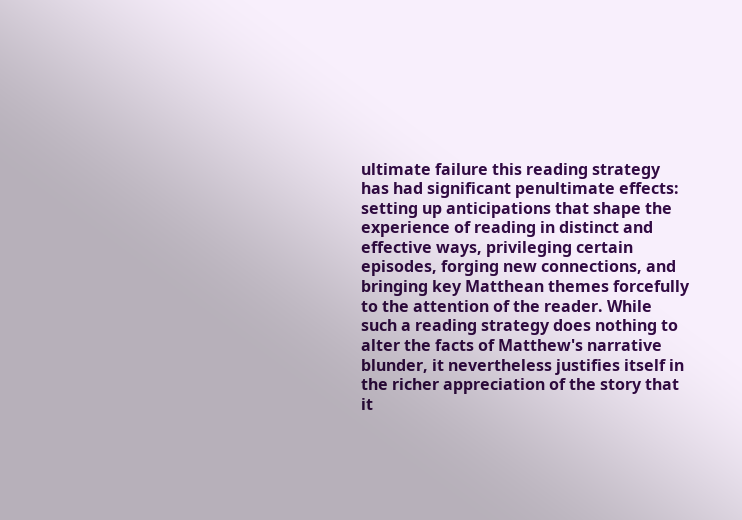ultimate failure this reading strategy has had significant penultimate effects: setting up anticipations that shape the experience of reading in distinct and effective ways, privileging certain episodes, forging new connections, and bringing key Matthean themes forcefully to the attention of the reader. While such a reading strategy does nothing to alter the facts of Matthew's narrative blunder, it nevertheless justifies itself in the richer appreciation of the story that it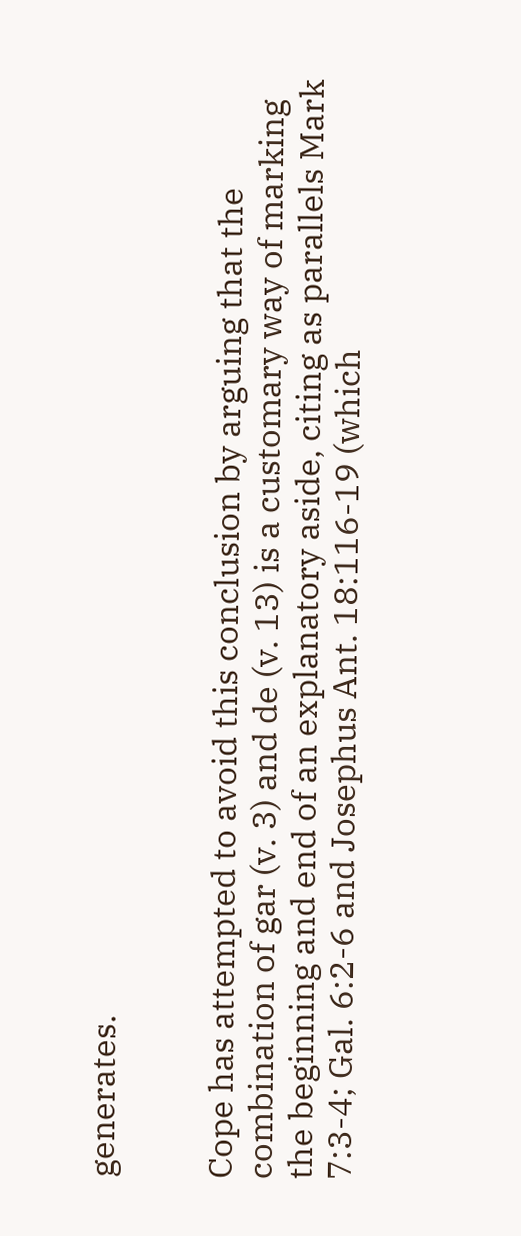generates.


Cope has attempted to avoid this conclusion by arguing that the combination of gar (v. 3) and de (v. 13) is a customary way of marking the beginning and end of an explanatory aside, citing as parallels Mark 7:3-4; Gal. 6:2-6 and Josephus Ant. 18:116-19 (which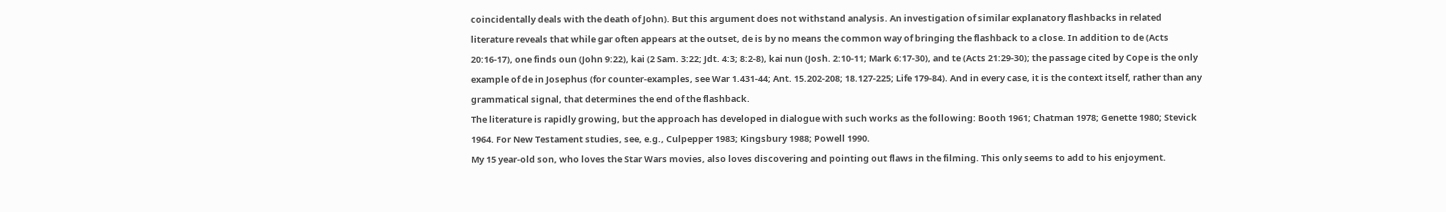coincidentally deals with the death of John). But this argument does not withstand analysis. An investigation of similar explanatory flashbacks in related literature reveals that while gar often appears at the outset, de is by no means the common way of bringing the flashback to a close. In addition to de (Acts 20:16-17), one finds oun (John 9:22), kai (2 Sam. 3:22; Jdt. 4:3; 8:2-8), kai nun (Josh. 2:10-11; Mark 6:17-30), and te (Acts 21:29-30); the passage cited by Cope is the only example of de in Josephus (for counter-examples, see War 1.431-44; Ant. 15.202-208; 18.127-225; Life 179-84). And in every case, it is the context itself, rather than any grammatical signal, that determines the end of the flashback.
The literature is rapidly growing, but the approach has developed in dialogue with such works as the following: Booth 1961; Chatman 1978; Genette 1980; Stevick 1964. For New Testament studies, see, e.g., Culpepper 1983; Kingsbury 1988; Powell 1990.
My 15 year-old son, who loves the Star Wars movies, also loves discovering and pointing out flaws in the filming. This only seems to add to his enjoyment.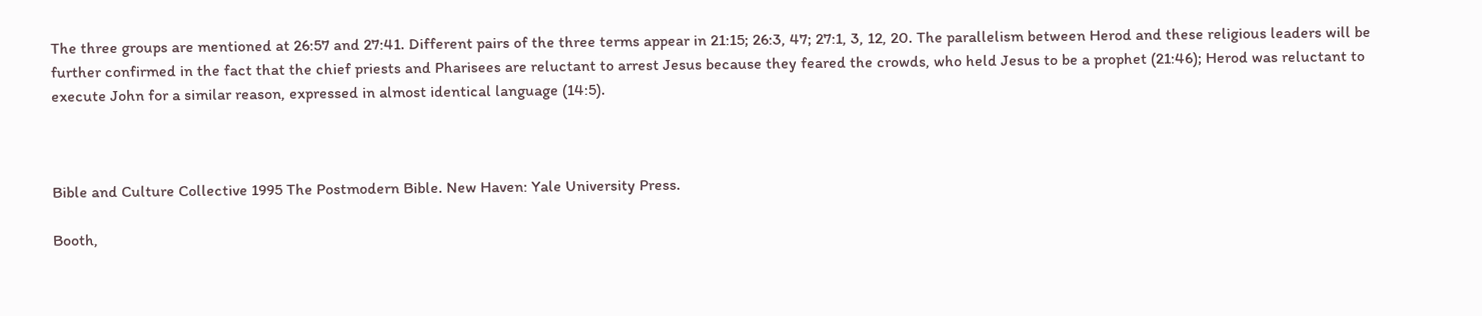The three groups are mentioned at 26:57 and 27:41. Different pairs of the three terms appear in 21:15; 26:3, 47; 27:1, 3, 12, 20. The parallelism between Herod and these religious leaders will be further confirmed in the fact that the chief priests and Pharisees are reluctant to arrest Jesus because they feared the crowds, who held Jesus to be a prophet (21:46); Herod was reluctant to execute John for a similar reason, expressed in almost identical language (14:5).



Bible and Culture Collective 1995 The Postmodern Bible. New Haven: Yale University Press.

Booth,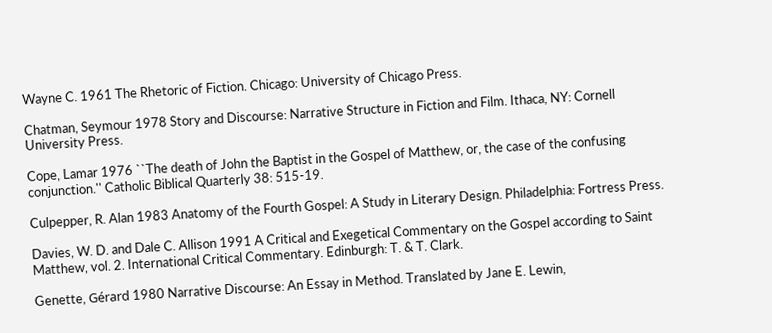Wayne C. 1961 The Rhetoric of Fiction. Chicago: University of Chicago Press.

Chatman, Seymour 1978 Story and Discourse: Narrative Structure in Fiction and Film. Ithaca, NY: Cornell University Press.

Cope, Lamar 1976 ``The death of John the Baptist in the Gospel of Matthew, or, the case of the confusing conjunction.'' Catholic Biblical Quarterly 38: 515-19.

Culpepper, R. Alan 1983 Anatomy of the Fourth Gospel: A Study in Literary Design. Philadelphia: Fortress Press.

Davies, W. D. and Dale C. Allison 1991 A Critical and Exegetical Commentary on the Gospel according to Saint Matthew, vol. 2. International Critical Commentary. Edinburgh: T. & T. Clark.

Genette, Gérard 1980 Narrative Discourse: An Essay in Method. Translated by Jane E. Lewin,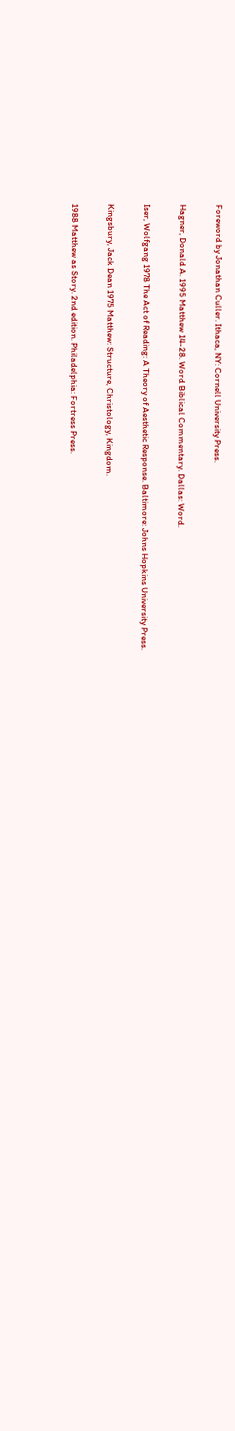Foreword by Jonathan Culler. Ithaca, NY: Cornell University Press.

Hagner, Donald A. 1995 Matthew 14-28. Word Biblical Commentary. Dallas: Word.

Iser, Wolfgang 1978 The Act of Reading: A Theory of Aesthetic Response. Baltimore: Johns Hopkins University Press.

Kingsbury, Jack Dean 1975 Matthew: Structure, Christology, Kingdom.

1988 Matthew as Story. 2nd edition. Philadelphia: Fortress Press.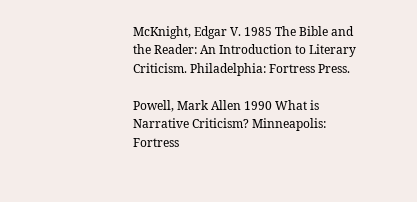McKnight, Edgar V. 1985 The Bible and the Reader: An Introduction to Literary Criticism. Philadelphia: Fortress Press.

Powell, Mark Allen 1990 What is Narrative Criticism? Minneapolis: Fortress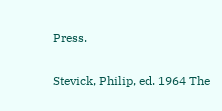Press.

Stevick, Philip, ed. 1964 The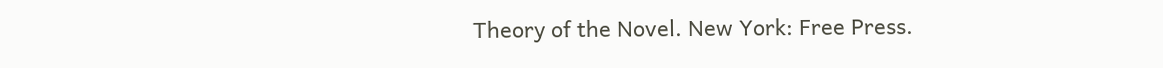Theory of the Novel. New York: Free Press.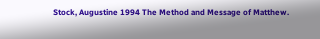Stock, Augustine 1994 The Method and Message of Matthew.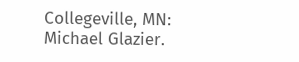Collegeville, MN: Michael Glazier.